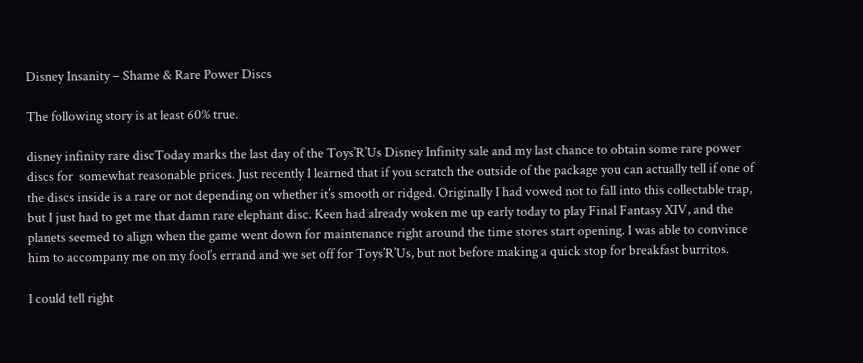Disney Insanity – Shame & Rare Power Discs

The following story is at least 60% true.

disney infinity rare discToday marks the last day of the Toys’R’Us Disney Infinity sale and my last chance to obtain some rare power discs for  somewhat reasonable prices. Just recently I learned that if you scratch the outside of the package you can actually tell if one of the discs inside is a rare or not depending on whether it’s smooth or ridged. Originally I had vowed not to fall into this collectable trap, but I just had to get me that damn rare elephant disc. Keen had already woken me up early today to play Final Fantasy XIV, and the planets seemed to align when the game went down for maintenance right around the time stores start opening. I was able to convince him to accompany me on my fool’s errand and we set off for Toys’R’Us, but not before making a quick stop for breakfast burritos.

I could tell right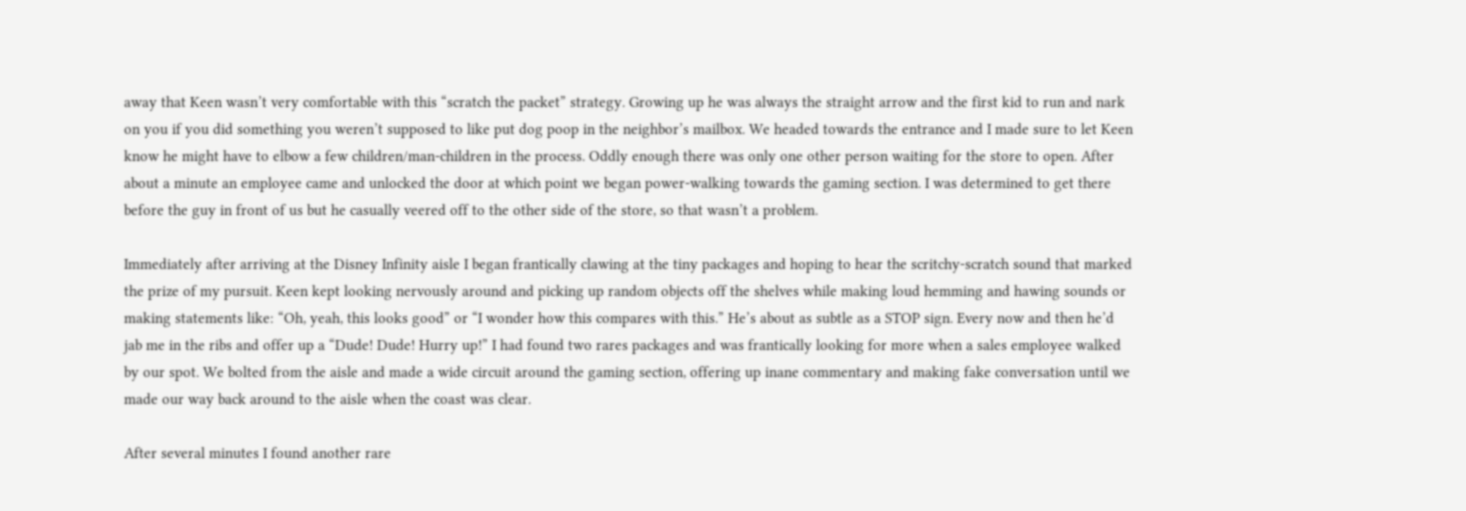away that Keen wasn’t very comfortable with this “scratch the packet” strategy. Growing up he was always the straight arrow and the first kid to run and nark on you if you did something you weren’t supposed to like put dog poop in the neighbor’s mailbox. We headed towards the entrance and I made sure to let Keen know he might have to elbow a few children/man-children in the process. Oddly enough there was only one other person waiting for the store to open. After about a minute an employee came and unlocked the door at which point we began power-walking towards the gaming section. I was determined to get there before the guy in front of us but he casually veered off to the other side of the store, so that wasn’t a problem.

Immediately after arriving at the Disney Infinity aisle I began frantically clawing at the tiny packages and hoping to hear the scritchy-scratch sound that marked the prize of my pursuit. Keen kept looking nervously around and picking up random objects off the shelves while making loud hemming and hawing sounds or making statements like: “Oh, yeah, this looks good” or “I wonder how this compares with this.” He’s about as subtle as a STOP sign. Every now and then he’d jab me in the ribs and offer up a “Dude! Dude! Hurry up!” I had found two rares packages and was frantically looking for more when a sales employee walked by our spot. We bolted from the aisle and made a wide circuit around the gaming section, offering up inane commentary and making fake conversation until we made our way back around to the aisle when the coast was clear.

After several minutes I found another rare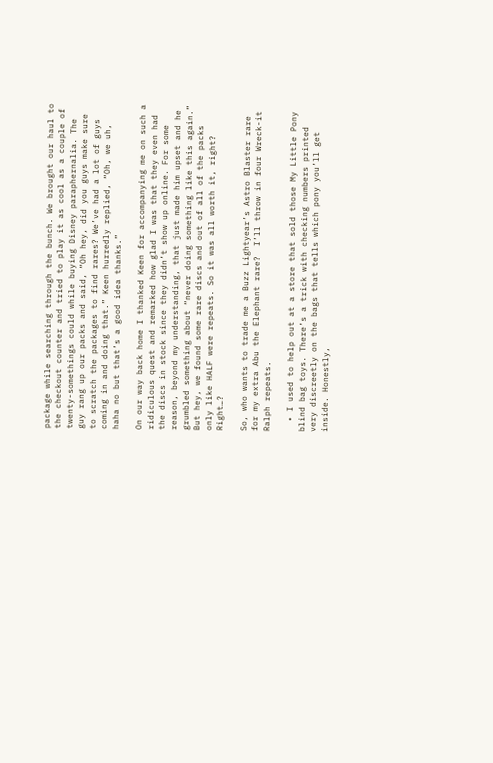package while searching through the bunch. We brought our haul to the checkout counter and tried to play it as cool as a couple of twenty-somethings could while buying Disney paraphernalia. The guy rang up our packs and said, “Oh hey, did you guys make sure to scratch the packages to find rares? We’ve had a lot of guys coming in and doing that.” Keen hurredly replied, “Oh, we uh, haha no but that’s a good idea thanks.”

On our way back home I thanked Keen for accompanying me on such a ridiculous quest and remarked how glad I was that they even had the discs in stock since they didn’t show up online. For some reason, beyond my understanding, that just made him upset and he grumbled something about “never doing something like this again.” But hey, we found some rare discs and out of all of the packs only like HALF were repeats. So it was all worth it, right? Right…?

So, who wants to trade me a Buzz Lightyear’s Astro Blaster rare for my extra Abu the Elephant rare?  I’ll throw in four Wreck-it Ralph repeats.

  • I used to help out at a store that sold those My Little Pony blind bag toys. There’s a trick with checking numbers printed very discreetly on the bags that tells which pony you’ll get inside. Honestly,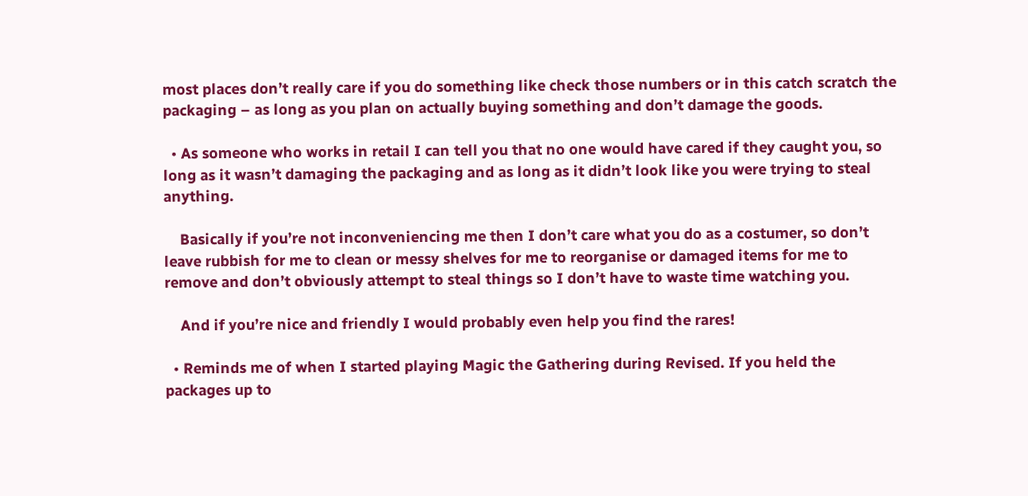most places don’t really care if you do something like check those numbers or in this catch scratch the packaging – as long as you plan on actually buying something and don’t damage the goods.

  • As someone who works in retail I can tell you that no one would have cared if they caught you, so long as it wasn’t damaging the packaging and as long as it didn’t look like you were trying to steal anything.

    Basically if you’re not inconveniencing me then I don’t care what you do as a costumer, so don’t leave rubbish for me to clean or messy shelves for me to reorganise or damaged items for me to remove and don’t obviously attempt to steal things so I don’t have to waste time watching you.

    And if you’re nice and friendly I would probably even help you find the rares!

  • Reminds me of when I started playing Magic the Gathering during Revised. If you held the packages up to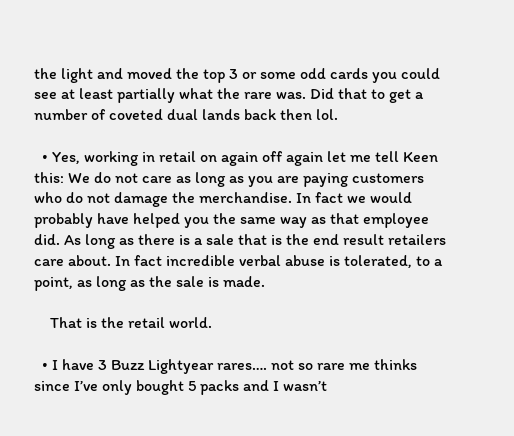the light and moved the top 3 or some odd cards you could see at least partially what the rare was. Did that to get a number of coveted dual lands back then lol.

  • Yes, working in retail on again off again let me tell Keen this: We do not care as long as you are paying customers who do not damage the merchandise. In fact we would probably have helped you the same way as that employee did. As long as there is a sale that is the end result retailers care about. In fact incredible verbal abuse is tolerated, to a point, as long as the sale is made.

    That is the retail world.

  • I have 3 Buzz Lightyear rares…. not so rare me thinks since I’ve only bought 5 packs and I wasn’t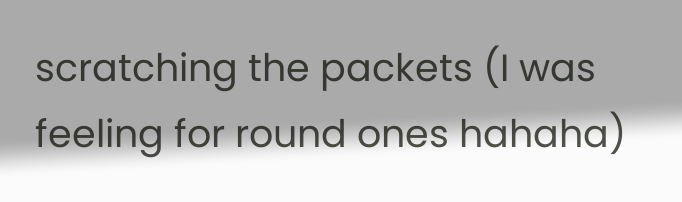scratching the packets (I was feeling for round ones hahaha)